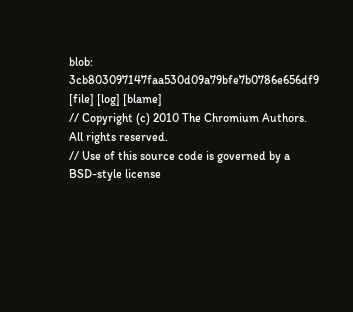blob: 3cb803097147faa530d09a79bfe7b0786e656df9 [file] [log] [blame]
// Copyright (c) 2010 The Chromium Authors. All rights reserved.
// Use of this source code is governed by a BSD-style license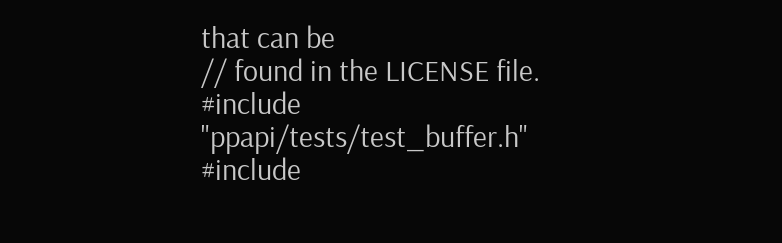that can be
// found in the LICENSE file.
#include "ppapi/tests/test_buffer.h"
#include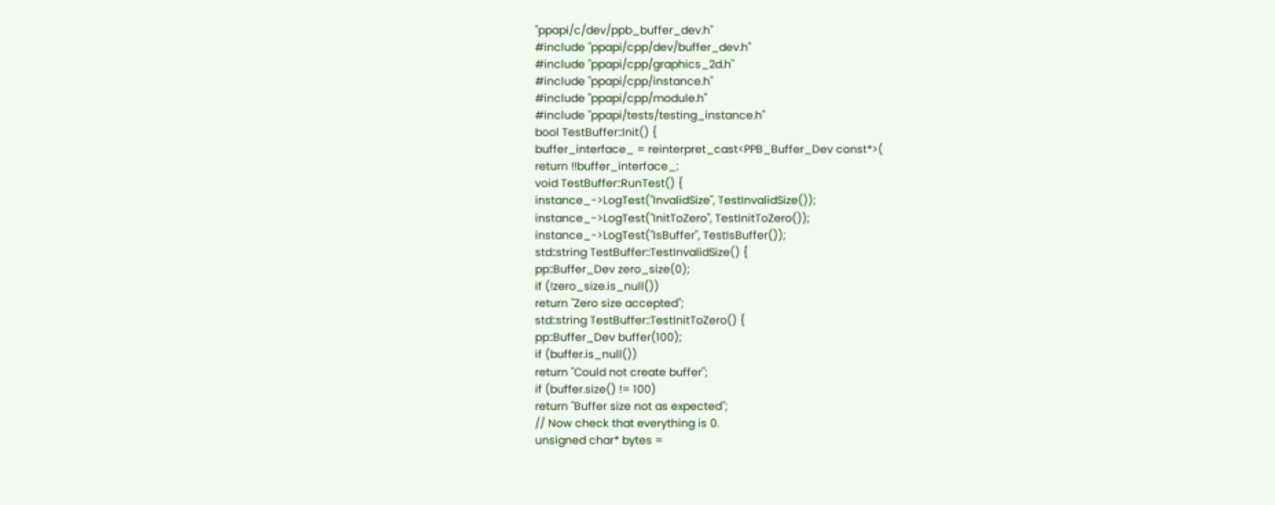"ppapi/c/dev/ppb_buffer_dev.h"
#include "ppapi/cpp/dev/buffer_dev.h"
#include "ppapi/cpp/graphics_2d.h"
#include "ppapi/cpp/instance.h"
#include "ppapi/cpp/module.h"
#include "ppapi/tests/testing_instance.h"
bool TestBuffer::Init() {
buffer_interface_ = reinterpret_cast<PPB_Buffer_Dev const*>(
return !!buffer_interface_;
void TestBuffer::RunTest() {
instance_->LogTest("InvalidSize", TestInvalidSize());
instance_->LogTest("InitToZero", TestInitToZero());
instance_->LogTest("IsBuffer", TestIsBuffer());
std::string TestBuffer::TestInvalidSize() {
pp::Buffer_Dev zero_size(0);
if (!zero_size.is_null())
return "Zero size accepted";
std::string TestBuffer::TestInitToZero() {
pp::Buffer_Dev buffer(100);
if (buffer.is_null())
return "Could not create buffer";
if (buffer.size() != 100)
return "Buffer size not as expected";
// Now check that everything is 0.
unsigned char* bytes =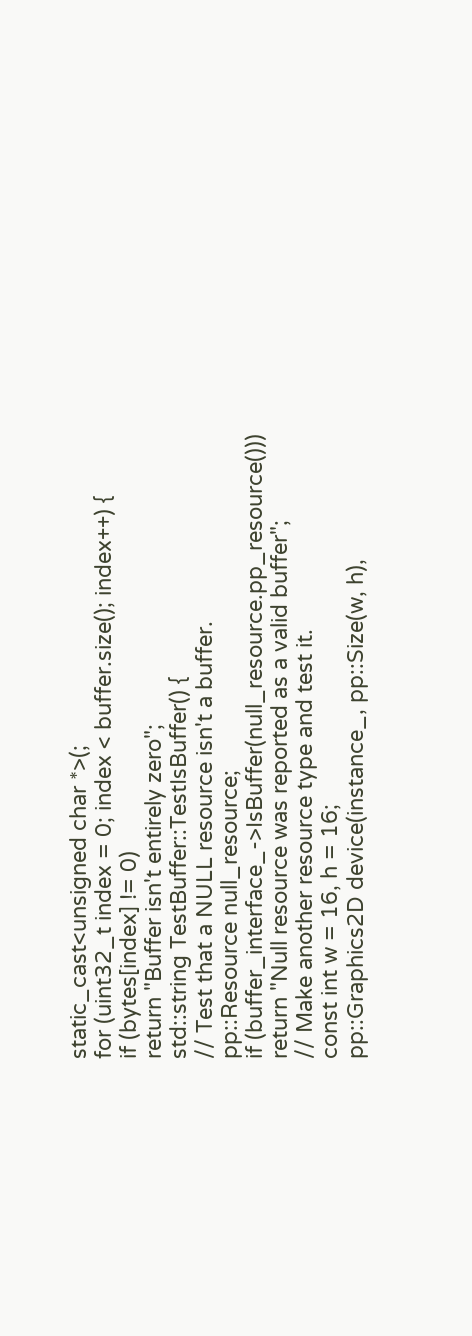static_cast<unsigned char *>(;
for (uint32_t index = 0; index < buffer.size(); index++) {
if (bytes[index] != 0)
return "Buffer isn't entirely zero";
std::string TestBuffer::TestIsBuffer() {
// Test that a NULL resource isn't a buffer.
pp::Resource null_resource;
if (buffer_interface_->IsBuffer(null_resource.pp_resource()))
return "Null resource was reported as a valid buffer";
// Make another resource type and test it.
const int w = 16, h = 16;
pp::Graphics2D device(instance_, pp::Size(w, h),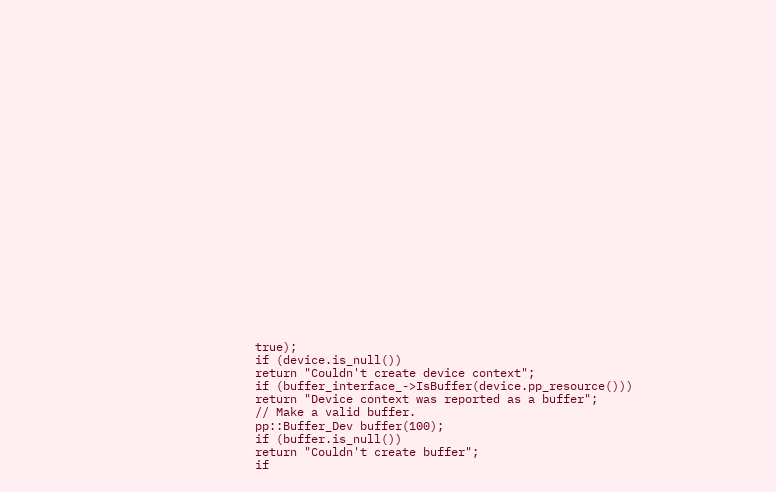true);
if (device.is_null())
return "Couldn't create device context";
if (buffer_interface_->IsBuffer(device.pp_resource()))
return "Device context was reported as a buffer";
// Make a valid buffer.
pp::Buffer_Dev buffer(100);
if (buffer.is_null())
return "Couldn't create buffer";
if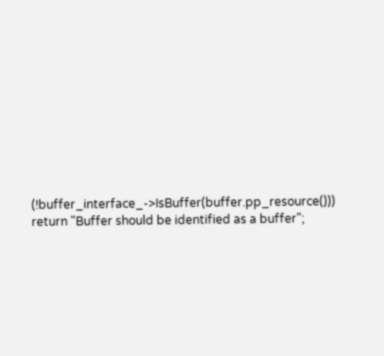(!buffer_interface_->IsBuffer(buffer.pp_resource()))
return "Buffer should be identified as a buffer";